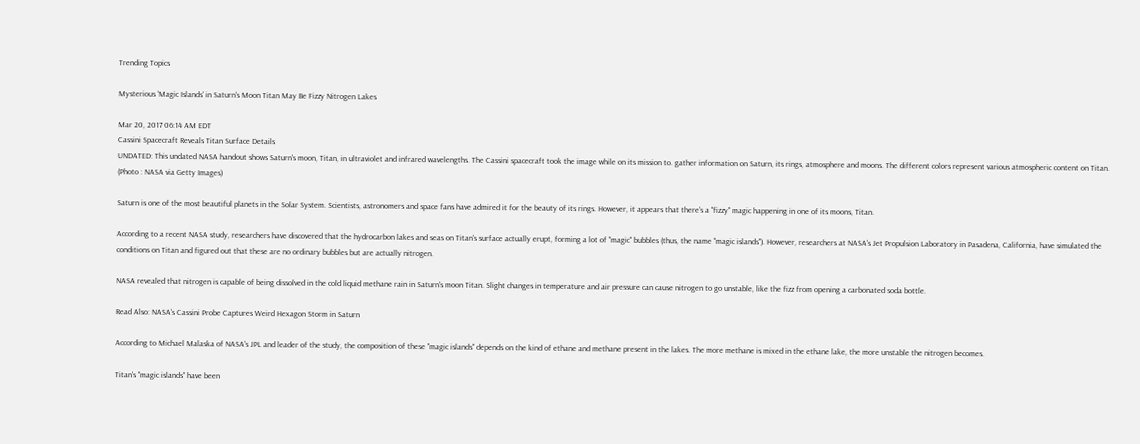Trending Topics

Mysterious 'Magic Islands' in Saturn's Moon Titan May Be Fizzy Nitrogen Lakes

Mar 20, 2017 06:14 AM EDT
Cassini Spacecraft Reveals Titan Surface Details
UNDATED: This undated NASA handout shows Saturn's moon, Titan, in ultraviolet and infrared wavelengths. The Cassini spacecraft took the image while on its mission to. gather information on Saturn, its rings, atmosphere and moons. The different colors represent various atmospheric content on Titan.
(Photo : NASA via Getty Images)

Saturn is one of the most beautiful planets in the Solar System. Scientists, astronomers and space fans have admired it for the beauty of its rings. However, it appears that there's a "fizzy" magic happening in one of its moons, Titan.

According to a recent NASA study, researchers have discovered that the hydrocarbon lakes and seas on Titan's surface actually erupt, forming a lot of "magic" bubbles (thus, the name "magic islands"). However, researchers at NASA's Jet Propulsion Laboratory in Pasadena, California, have simulated the conditions on Titan and figured out that these are no ordinary bubbles but are actually nitrogen.

NASA revealed that nitrogen is capable of being dissolved in the cold liquid methane rain in Saturn's moon Titan. Slight changes in temperature and air pressure can cause nitrogen to go unstable, like the fizz from opening a carbonated soda bottle.

Read Also: NASA's Cassini Probe Captures Weird Hexagon Storm in Saturn

According to Michael Malaska of NASA's JPL and leader of the study, the composition of these "magic islands" depends on the kind of ethane and methane present in the lakes. The more methane is mixed in the ethane lake, the more unstable the nitrogen becomes.

Titan's "magic islands" have been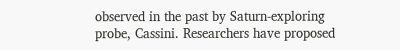observed in the past by Saturn-exploring probe, Cassini. Researchers have proposed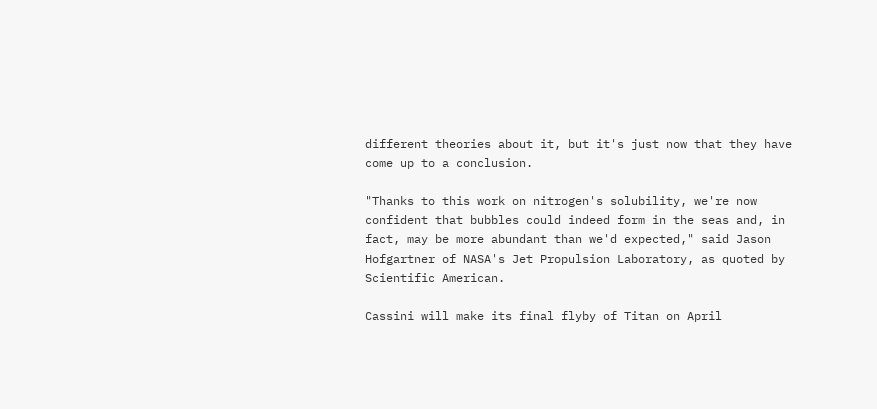different theories about it, but it's just now that they have come up to a conclusion.

"Thanks to this work on nitrogen's solubility, we're now confident that bubbles could indeed form in the seas and, in fact, may be more abundant than we'd expected," said Jason Hofgartner of NASA's Jet Propulsion Laboratory, as quoted by Scientific American.

Cassini will make its final flyby of Titan on April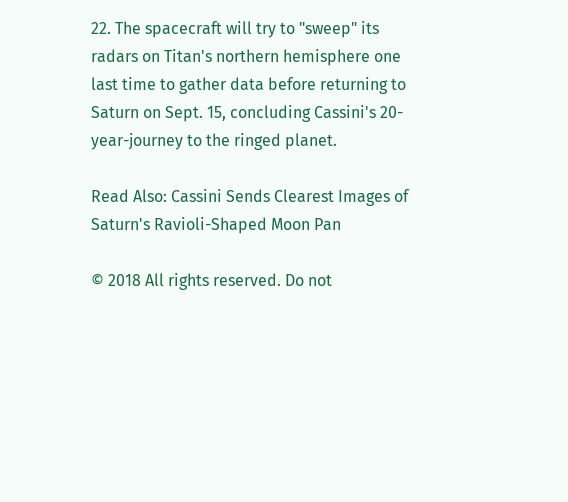22. The spacecraft will try to "sweep" its radars on Titan's northern hemisphere one last time to gather data before returning to Saturn on Sept. 15, concluding Cassini's 20-year-journey to the ringed planet.

Read Also: Cassini Sends Clearest Images of Saturn's Ravioli-Shaped Moon Pan

© 2018 All rights reserved. Do not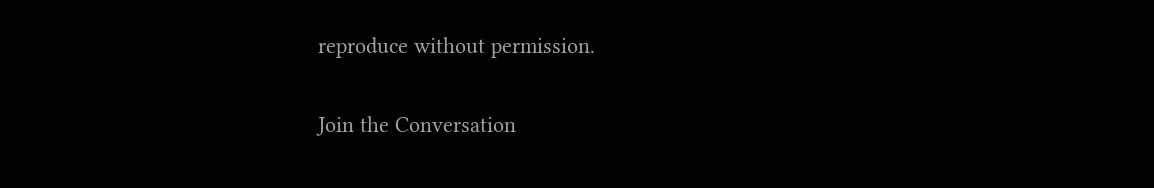reproduce without permission.

Join the Conversation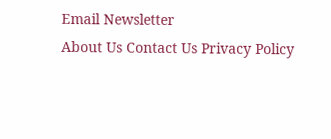Email Newsletter
About Us Contact Us Privacy Policy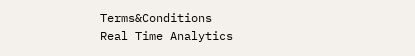Terms&Conditions
Real Time Analytics